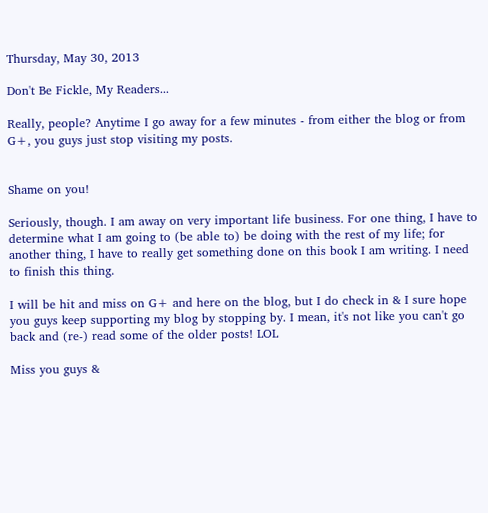Thursday, May 30, 2013

Don't Be Fickle, My Readers...

Really, people? Anytime I go away for a few minutes - from either the blog or from G+, you guys just stop visiting my posts.


Shame on you!

Seriously, though. I am away on very important life business. For one thing, I have to determine what I am going to (be able to) be doing with the rest of my life; for another thing, I have to really get something done on this book I am writing. I need to finish this thing.

I will be hit and miss on G+ and here on the blog, but I do check in & I sure hope you guys keep supporting my blog by stopping by. I mean, it's not like you can't go back and (re-) read some of the older posts! LOL

Miss you guys &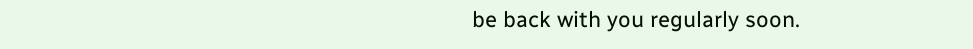be back with you regularly soon.